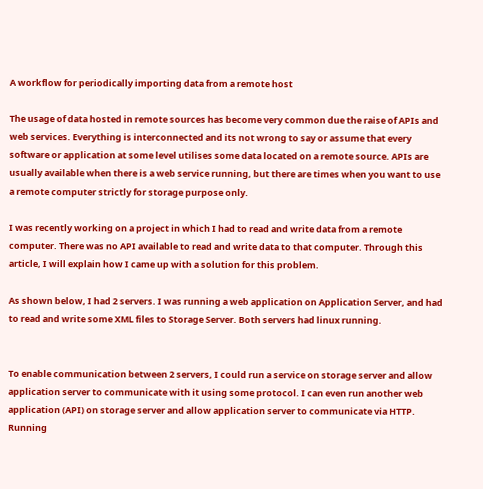A workflow for periodically importing data from a remote host

The usage of data hosted in remote sources has become very common due the raise of APIs and web services. Everything is interconnected and its not wrong to say or assume that every software or application at some level utilises some data located on a remote source. APIs are usually available when there is a web service running, but there are times when you want to use a remote computer strictly for storage purpose only.

I was recently working on a project in which I had to read and write data from a remote computer. There was no API available to read and write data to that computer. Through this article, I will explain how I came up with a solution for this problem.

As shown below, I had 2 servers. I was running a web application on Application Server, and had to read and write some XML files to Storage Server. Both servers had linux running.


To enable communication between 2 servers, I could run a service on storage server and allow application server to communicate with it using some protocol. I can even run another web application (API) on storage server and allow application server to communicate via HTTP. Running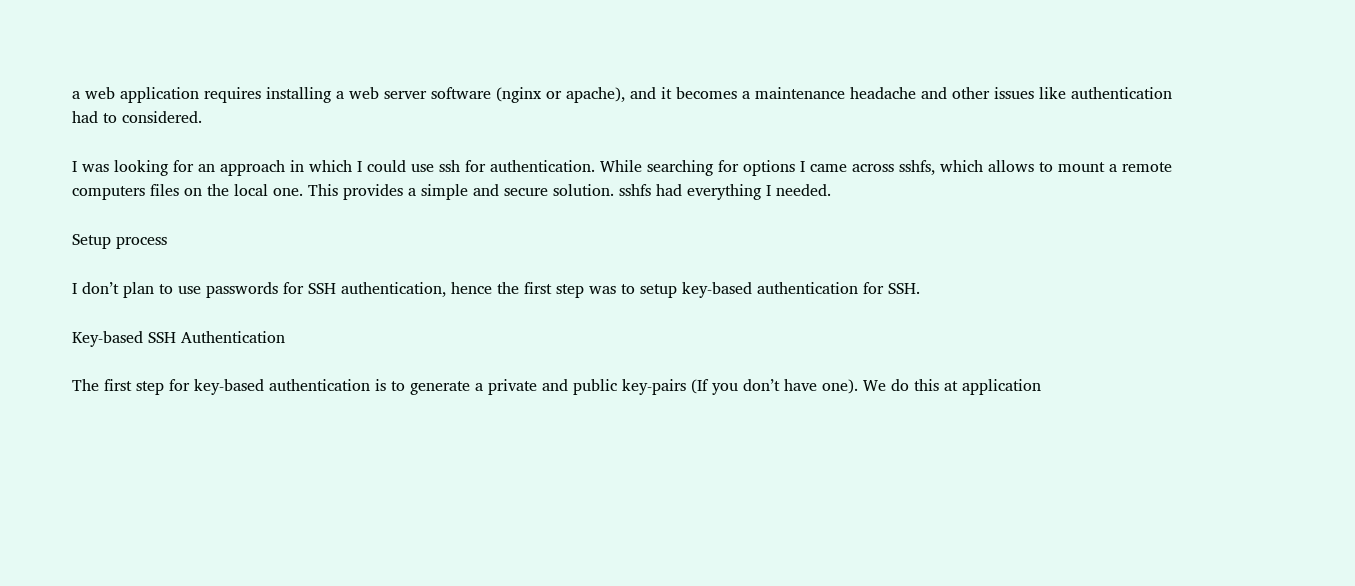a web application requires installing a web server software (nginx or apache), and it becomes a maintenance headache and other issues like authentication had to considered.

I was looking for an approach in which I could use ssh for authentication. While searching for options I came across sshfs, which allows to mount a remote computers files on the local one. This provides a simple and secure solution. sshfs had everything I needed.

Setup process

I don’t plan to use passwords for SSH authentication, hence the first step was to setup key-based authentication for SSH.

Key-based SSH Authentication

The first step for key-based authentication is to generate a private and public key-pairs (If you don’t have one). We do this at application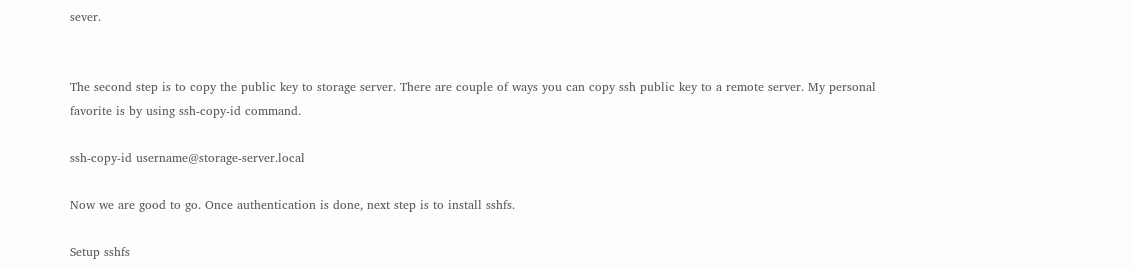sever.


The second step is to copy the public key to storage server. There are couple of ways you can copy ssh public key to a remote server. My personal favorite is by using ssh-copy-id command.

ssh-copy-id username@storage-server.local

Now we are good to go. Once authentication is done, next step is to install sshfs.

Setup sshfs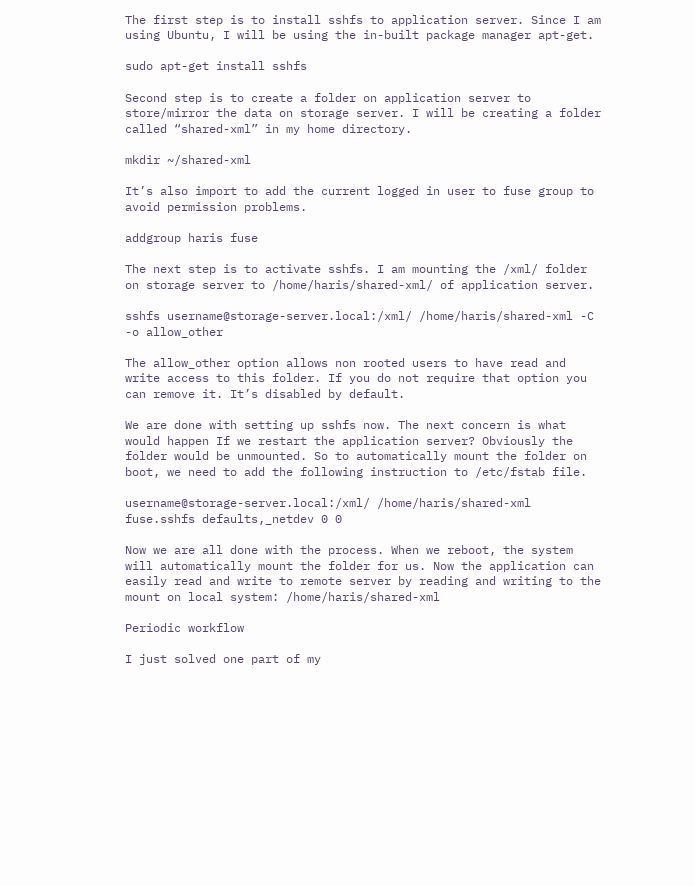The first step is to install sshfs to application server. Since I am using Ubuntu, I will be using the in-built package manager apt-get.

sudo apt-get install sshfs

Second step is to create a folder on application server to store/mirror the data on storage server. I will be creating a folder called “shared-xml” in my home directory.

mkdir ~/shared-xml

It’s also import to add the current logged in user to fuse group to avoid permission problems.

addgroup haris fuse

The next step is to activate sshfs. I am mounting the /xml/ folder on storage server to /home/haris/shared-xml/ of application server.

sshfs username@storage-server.local:/xml/ /home/haris/shared-xml -C -o allow_other

The allow_other option allows non rooted users to have read and write access to this folder. If you do not require that option you can remove it. It’s disabled by default.

We are done with setting up sshfs now. The next concern is what would happen If we restart the application server? Obviously the folder would be unmounted. So to automatically mount the folder on boot, we need to add the following instruction to /etc/fstab file.

username@storage-server.local:/xml/ /home/haris/shared-xml fuse.sshfs defaults,_netdev 0 0

Now we are all done with the process. When we reboot, the system will automatically mount the folder for us. Now the application can easily read and write to remote server by reading and writing to the mount on local system: /home/haris/shared-xml

Periodic workflow

I just solved one part of my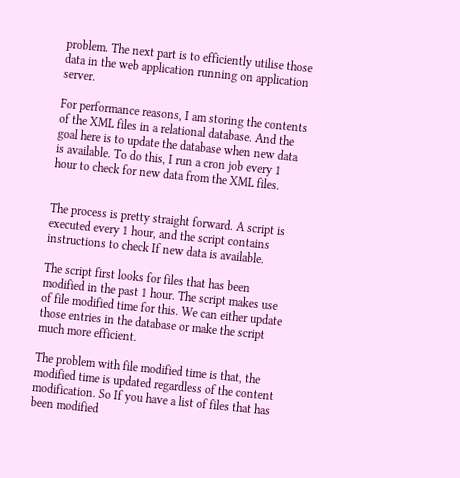problem. The next part is to efficiently utilise those data in the web application running on application server.

For performance reasons, I am storing the contents of the XML files in a relational database. And the goal here is to update the database when new data is available. To do this, I run a cron job every 1 hour to check for new data from the XML files.


The process is pretty straight forward. A script is executed every 1 hour, and the script contains instructions to check If new data is available.

The script first looks for files that has been modified in the past 1 hour. The script makes use of file modified time for this. We can either update those entries in the database or make the script much more efficient.

The problem with file modified time is that, the modified time is updated regardless of the content modification. So If you have a list of files that has been modified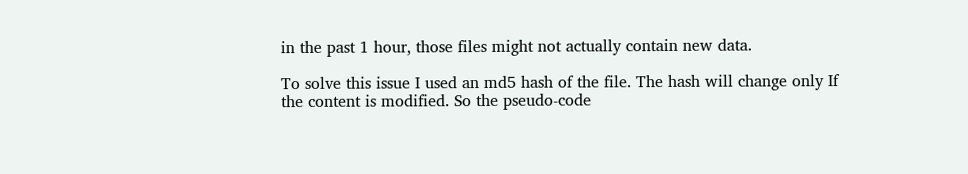in the past 1 hour, those files might not actually contain new data.

To solve this issue I used an md5 hash of the file. The hash will change only If the content is modified. So the pseudo-code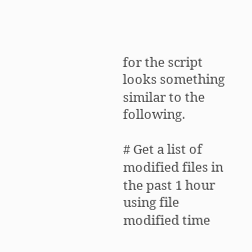for the script looks something similar to the following.

# Get a list of modified files in the past 1 hour using file modified time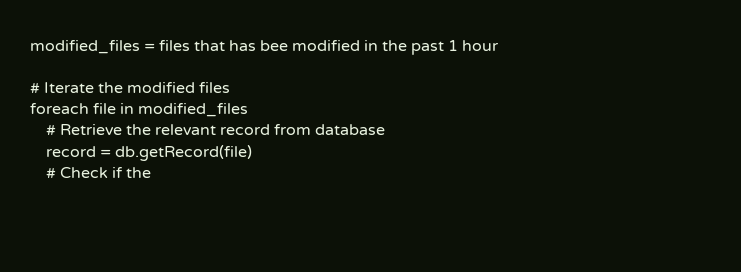modified_files = files that has bee modified in the past 1 hour

# Iterate the modified files
foreach file in modified_files
    # Retrieve the relevant record from database
    record = db.getRecord(file)
    # Check if the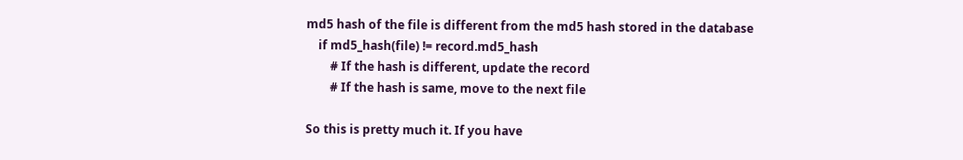md5 hash of the file is different from the md5 hash stored in the database
    if md5_hash(file) != record.md5_hash
        # If the hash is different, update the record
        # If the hash is same, move to the next file

So this is pretty much it. If you have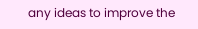any ideas to improve the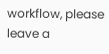workflow, please leave a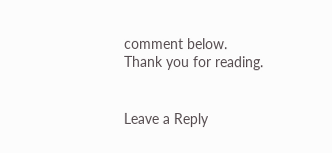comment below. Thank you for reading.


Leave a Reply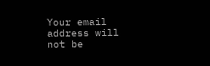Your email address will not be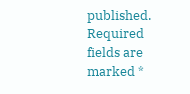published. Required fields are marked *